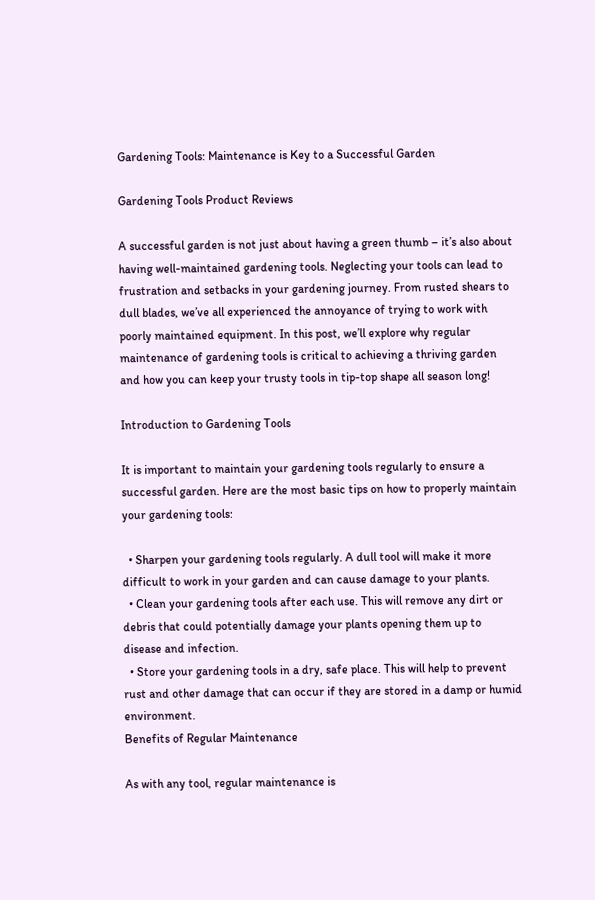Gardening Tools: Maintenance is Key to a Successful Garden

Gardening Tools Product Reviews

A successful garden is not just about having a green thumb – it’s also about having well-maintained gardening tools. Neglecting your tools can lead to frustration and setbacks in your gardening journey. From rusted shears to dull blades, we’ve all experienced the annoyance of trying to work with poorly maintained equipment. In this post, we’ll explore why regular maintenance of gardening tools is critical to achieving a thriving garden and how you can keep your trusty tools in tip-top shape all season long!

Introduction to Gardening Tools

It is important to maintain your gardening tools regularly to ensure a successful garden. Here are the most basic tips on how to properly maintain your gardening tools:

  • Sharpen your gardening tools regularly. A dull tool will make it more difficult to work in your garden and can cause damage to your plants.
  • Clean your gardening tools after each use. This will remove any dirt or debris that could potentially damage your plants opening them up to disease and infection.
  • Store your gardening tools in a dry, safe place. This will help to prevent rust and other damage that can occur if they are stored in a damp or humid environment.
Benefits of Regular Maintenance

As with any tool, regular maintenance is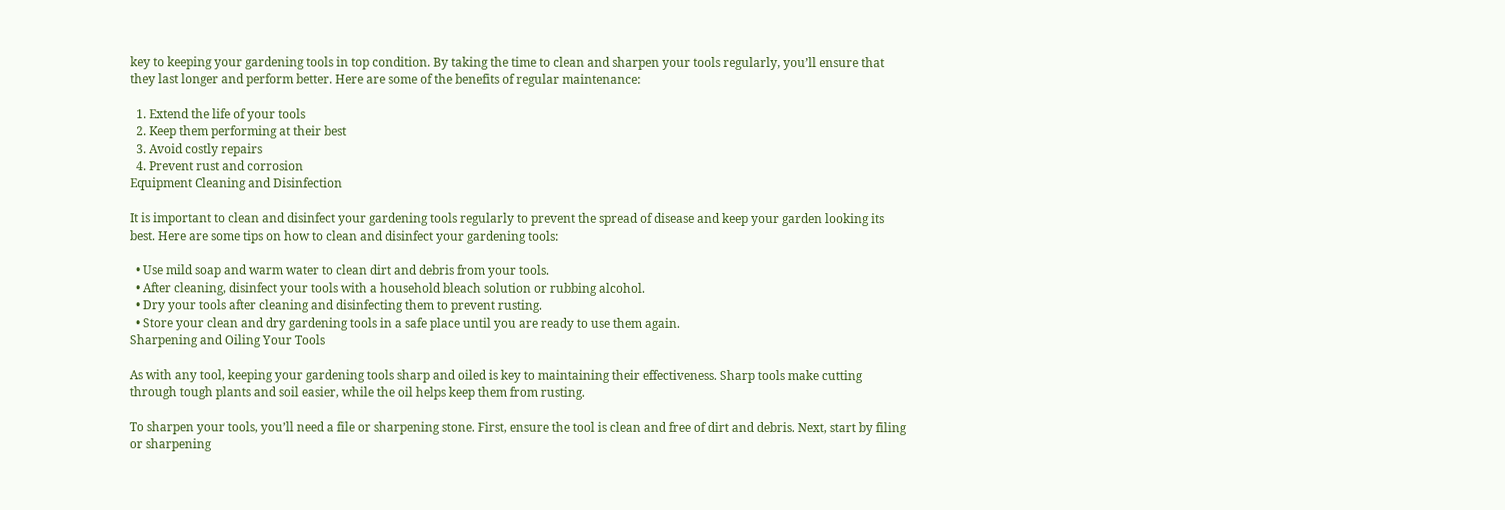key to keeping your gardening tools in top condition. By taking the time to clean and sharpen your tools regularly, you’ll ensure that they last longer and perform better. Here are some of the benefits of regular maintenance:

  1. Extend the life of your tools
  2. Keep them performing at their best
  3. Avoid costly repairs
  4. Prevent rust and corrosion
Equipment Cleaning and Disinfection

It is important to clean and disinfect your gardening tools regularly to prevent the spread of disease and keep your garden looking its best. Here are some tips on how to clean and disinfect your gardening tools:

  • Use mild soap and warm water to clean dirt and debris from your tools.
  • After cleaning, disinfect your tools with a household bleach solution or rubbing alcohol.
  • Dry your tools after cleaning and disinfecting them to prevent rusting.
  • Store your clean and dry gardening tools in a safe place until you are ready to use them again.
Sharpening and Oiling Your Tools

As with any tool, keeping your gardening tools sharp and oiled is key to maintaining their effectiveness. Sharp tools make cutting through tough plants and soil easier, while the oil helps keep them from rusting.

To sharpen your tools, you’ll need a file or sharpening stone. First, ensure the tool is clean and free of dirt and debris. Next, start by filing or sharpening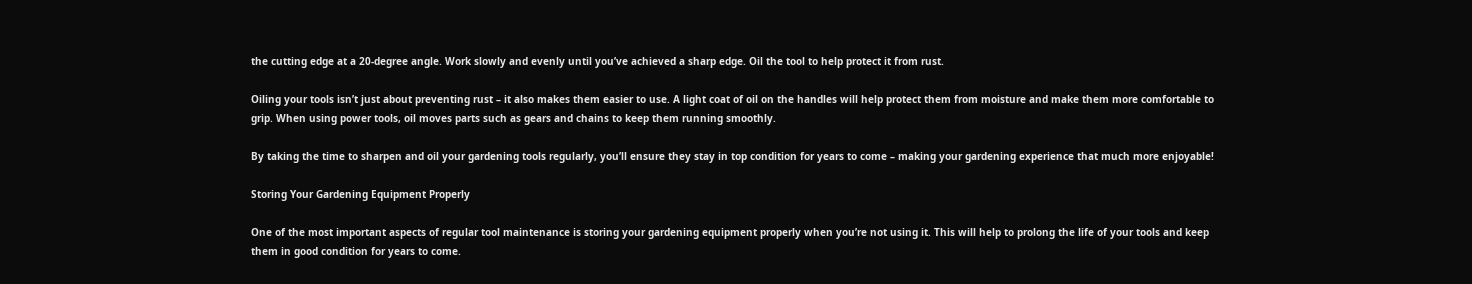the cutting edge at a 20-degree angle. Work slowly and evenly until you’ve achieved a sharp edge. Oil the tool to help protect it from rust.

Oiling your tools isn’t just about preventing rust – it also makes them easier to use. A light coat of oil on the handles will help protect them from moisture and make them more comfortable to grip. When using power tools, oil moves parts such as gears and chains to keep them running smoothly.

By taking the time to sharpen and oil your gardening tools regularly, you’ll ensure they stay in top condition for years to come – making your gardening experience that much more enjoyable!

Storing Your Gardening Equipment Properly

One of the most important aspects of regular tool maintenance is storing your gardening equipment properly when you’re not using it. This will help to prolong the life of your tools and keep them in good condition for years to come.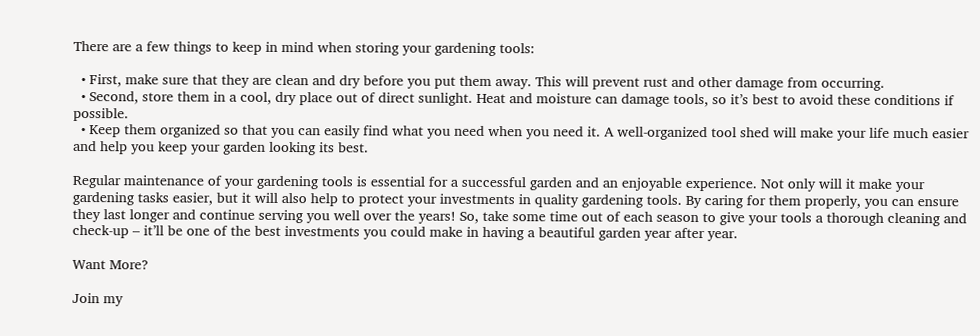There are a few things to keep in mind when storing your gardening tools:

  • First, make sure that they are clean and dry before you put them away. This will prevent rust and other damage from occurring.
  • Second, store them in a cool, dry place out of direct sunlight. Heat and moisture can damage tools, so it’s best to avoid these conditions if possible.
  • Keep them organized so that you can easily find what you need when you need it. A well-organized tool shed will make your life much easier and help you keep your garden looking its best.

Regular maintenance of your gardening tools is essential for a successful garden and an enjoyable experience. Not only will it make your gardening tasks easier, but it will also help to protect your investments in quality gardening tools. By caring for them properly, you can ensure they last longer and continue serving you well over the years! So, take some time out of each season to give your tools a thorough cleaning and check-up – it’ll be one of the best investments you could make in having a beautiful garden year after year.

Want More?

Join my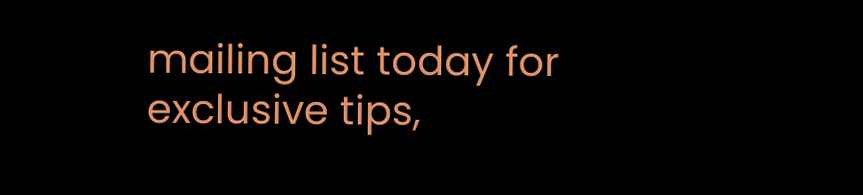mailing list today for exclusive tips,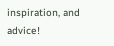inspiration, and advice!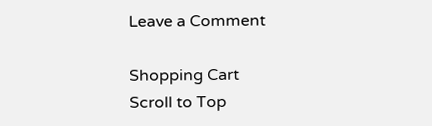Leave a Comment

Shopping Cart
Scroll to Top